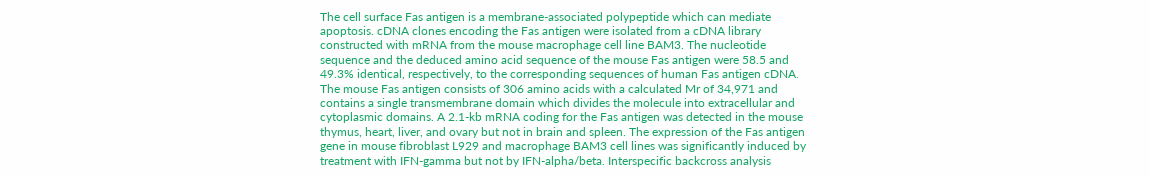The cell surface Fas antigen is a membrane-associated polypeptide which can mediate apoptosis. cDNA clones encoding the Fas antigen were isolated from a cDNA library constructed with mRNA from the mouse macrophage cell line BAM3. The nucleotide sequence and the deduced amino acid sequence of the mouse Fas antigen were 58.5 and 49.3% identical, respectively, to the corresponding sequences of human Fas antigen cDNA. The mouse Fas antigen consists of 306 amino acids with a calculated Mr of 34,971 and contains a single transmembrane domain which divides the molecule into extracellular and cytoplasmic domains. A 2.1-kb mRNA coding for the Fas antigen was detected in the mouse thymus, heart, liver, and ovary but not in brain and spleen. The expression of the Fas antigen gene in mouse fibroblast L929 and macrophage BAM3 cell lines was significantly induced by treatment with IFN-gamma but not by IFN-alpha/beta. Interspecific backcross analysis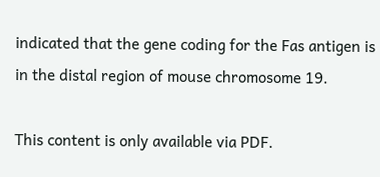indicated that the gene coding for the Fas antigen is in the distal region of mouse chromosome 19.

This content is only available via PDF.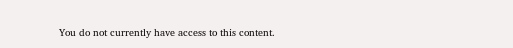You do not currently have access to this content.